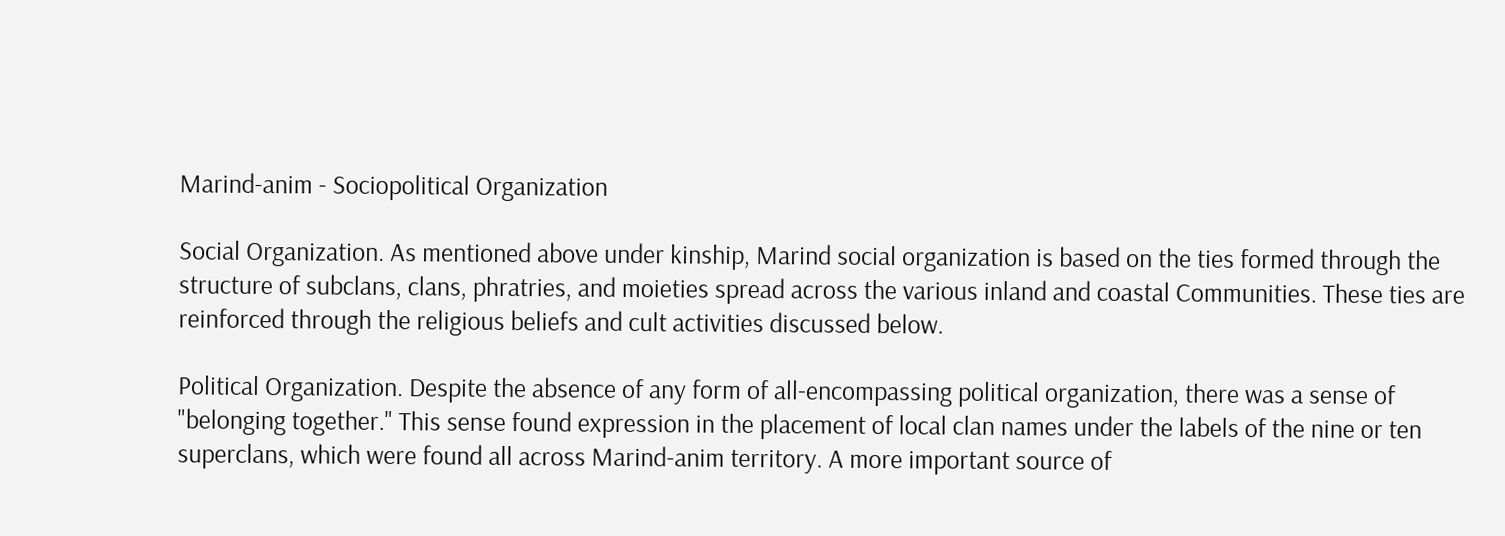Marind-anim - Sociopolitical Organization

Social Organization. As mentioned above under kinship, Marind social organization is based on the ties formed through the structure of subclans, clans, phratries, and moieties spread across the various inland and coastal Communities. These ties are reinforced through the religious beliefs and cult activities discussed below.

Political Organization. Despite the absence of any form of all-encompassing political organization, there was a sense of "belonging together." This sense found expression in the placement of local clan names under the labels of the nine or ten superclans, which were found all across Marind-anim territory. A more important source of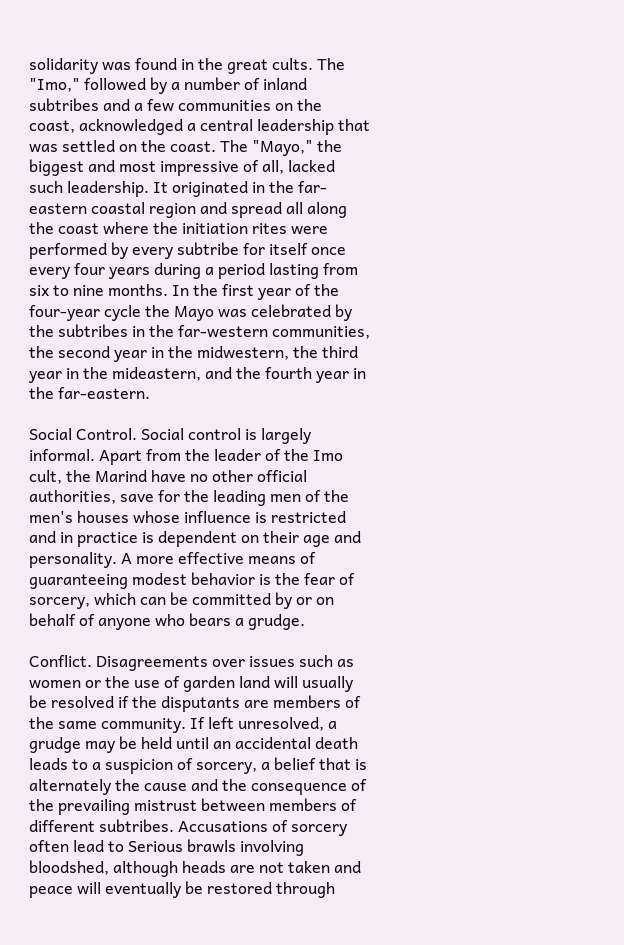solidarity was found in the great cults. The "Imo," followed by a number of inland subtribes and a few communities on the coast, acknowledged a central leadership that was settled on the coast. The "Mayo," the biggest and most impressive of all, lacked such leadership. It originated in the far-eastern coastal region and spread all along the coast where the initiation rites were performed by every subtribe for itself once every four years during a period lasting from six to nine months. In the first year of the four-year cycle the Mayo was celebrated by the subtribes in the far-western communities, the second year in the midwestern, the third year in the mideastern, and the fourth year in the far-eastern.

Social Control. Social control is largely informal. Apart from the leader of the Imo cult, the Marind have no other official authorities, save for the leading men of the men's houses whose influence is restricted and in practice is dependent on their age and personality. A more effective means of guaranteeing modest behavior is the fear of sorcery, which can be committed by or on behalf of anyone who bears a grudge.

Conflict. Disagreements over issues such as women or the use of garden land will usually be resolved if the disputants are members of the same community. If left unresolved, a grudge may be held until an accidental death leads to a suspicion of sorcery, a belief that is alternately the cause and the consequence of the prevailing mistrust between members of different subtribes. Accusations of sorcery often lead to Serious brawls involving bloodshed, although heads are not taken and peace will eventually be restored through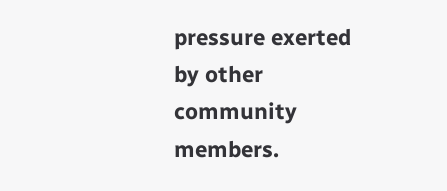pressure exerted by other community members.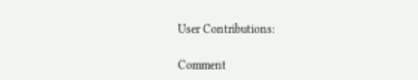User Contributions:

Comment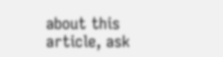about this article, ask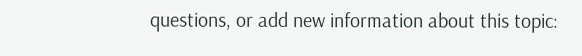questions, or add new information about this topic: